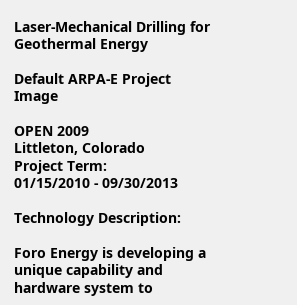Laser-Mechanical Drilling for Geothermal Energy

Default ARPA-E Project Image

OPEN 2009
Littleton, Colorado
Project Term:
01/15/2010 - 09/30/2013

Technology Description:

Foro Energy is developing a unique capability and hardware system to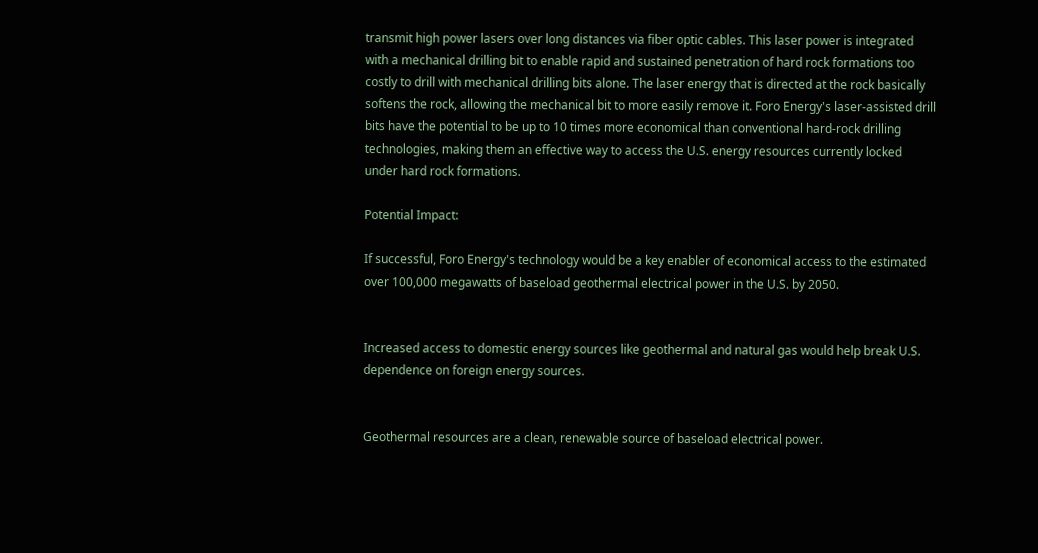transmit high power lasers over long distances via fiber optic cables. This laser power is integrated with a mechanical drilling bit to enable rapid and sustained penetration of hard rock formations too costly to drill with mechanical drilling bits alone. The laser energy that is directed at the rock basically softens the rock, allowing the mechanical bit to more easily remove it. Foro Energy's laser-assisted drill bits have the potential to be up to 10 times more economical than conventional hard-rock drilling technologies, making them an effective way to access the U.S. energy resources currently locked under hard rock formations.

Potential Impact:

If successful, Foro Energy's technology would be a key enabler of economical access to the estimated over 100,000 megawatts of baseload geothermal electrical power in the U.S. by 2050.


Increased access to domestic energy sources like geothermal and natural gas would help break U.S. dependence on foreign energy sources.


Geothermal resources are a clean, renewable source of baseload electrical power.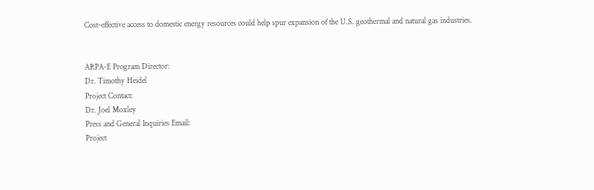Cost-effective access to domestic energy resources could help spur expansion of the U.S. geothermal and natural gas industries.


ARPA-E Program Director:
Dr. Timothy Heidel
Project Contact:
Dr. Joel Moxley
Press and General Inquiries Email:
Project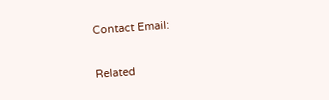Contact Email:

Related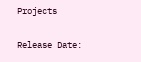Projects

Release Date: